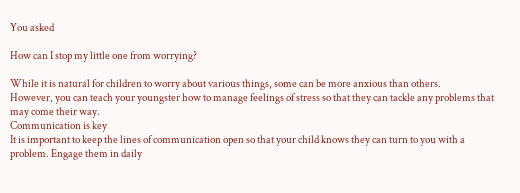You asked

How can I stop my little one from worrying?

While it is natural for children to worry about various things, some can be more anxious than others.
However, you can teach your youngster how to manage feelings of stress so that they can tackle any problems that may come their way.
Communication is key
It is important to keep the lines of communication open so that your child knows they can turn to you with a problem. Engage them in daily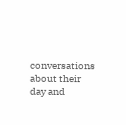conversations about their day and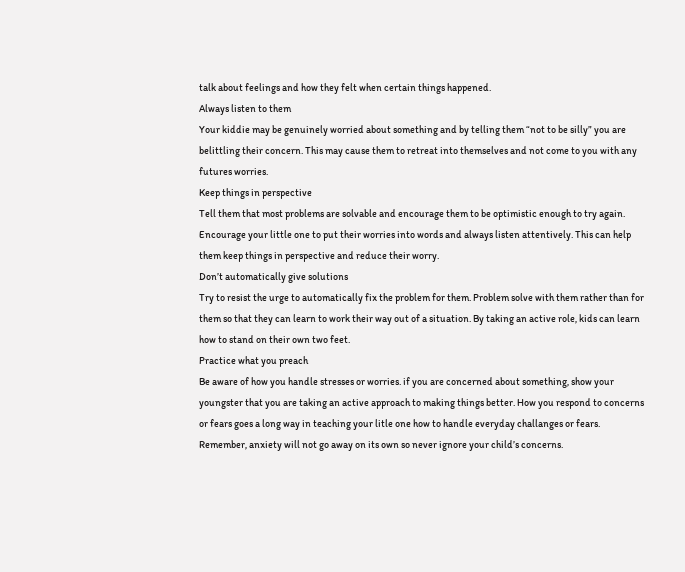talk about feelings and how they felt when certain things happened.
Always listen to them
Your kiddie may be genuinely worried about something and by telling them “not to be silly” you are belittling their concern. This may cause them to retreat into themselves and not come to you with any futures worries.
Keep things in perspective
Tell them that most problems are solvable and encourage them to be optimistic enough to try again. Encourage your little one to put their worries into words and always listen attentively. This can help them keep things in perspective and reduce their worry.
Don’t automatically give solutions
Try to resist the urge to automatically fix the problem for them. Problem solve with them rather than for them so that they can learn to work their way out of a situation. By taking an active role, kids can learn how to stand on their own two feet.
Practice what you preach
Be aware of how you handle stresses or worries. if you are concerned about something, show your youngster that you are taking an active approach to making things better. How you respond to concerns or fears goes a long way in teaching your litle one how to handle everyday challanges or fears.
Remember, anxiety will not go away on its own so never ignore your child’s concerns.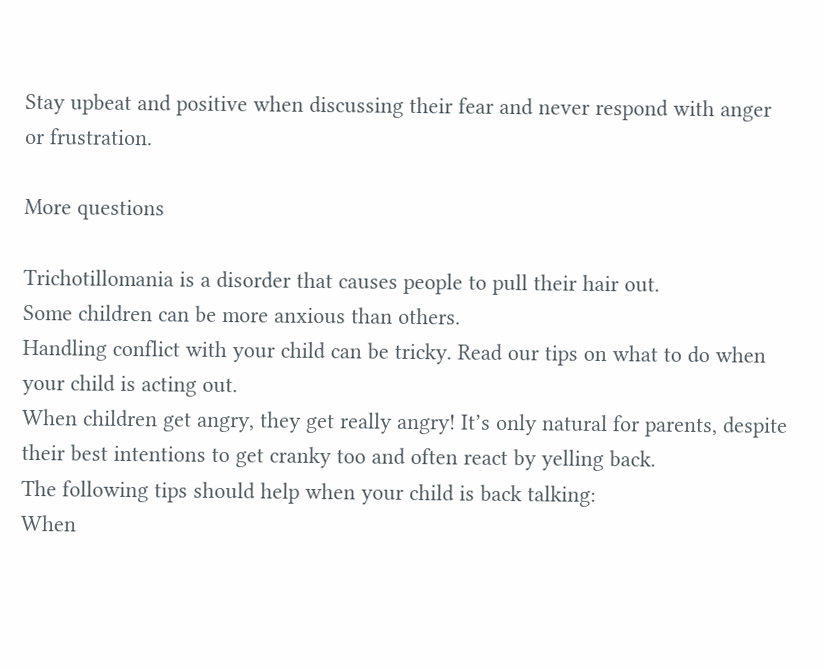Stay upbeat and positive when discussing their fear and never respond with anger or frustration.

More questions

Trichotillomania is a disorder that causes people to pull their hair out.
Some children can be more anxious than others.
Handling conflict with your child can be tricky. Read our tips on what to do when your child is acting out.
When children get angry, they get really angry! It’s only natural for parents, despite their best intentions to get cranky too and often react by yelling back.
The following tips should help when your child is back talking:
When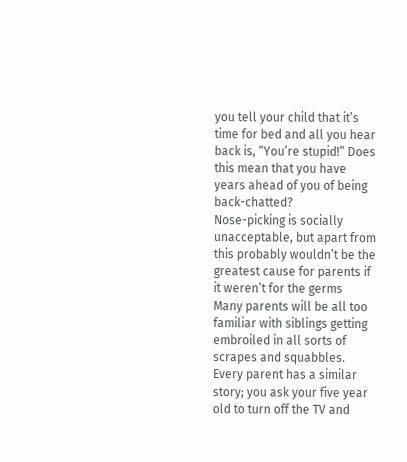you tell your child that it’s time for bed and all you hear back is, “You’re stupid!” Does this mean that you have years ahead of you of being back-chatted?
Nose-picking is socially unacceptable, but apart from this probably wouldn’t be the greatest cause for parents if it weren’t for the germs
Many parents will be all too familiar with siblings getting embroiled in all sorts of scrapes and squabbles.
Every parent has a similar story; you ask your five year old to turn off the TV and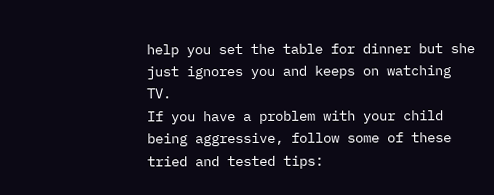help you set the table for dinner but she just ignores you and keeps on watching TV.
If you have a problem with your child being aggressive, follow some of these tried and tested tips: